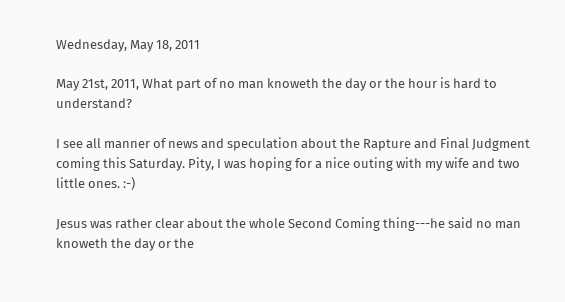Wednesday, May 18, 2011

May 21st, 2011, What part of no man knoweth the day or the hour is hard to understand?

I see all manner of news and speculation about the Rapture and Final Judgment coming this Saturday. Pity, I was hoping for a nice outing with my wife and two little ones. :-)

Jesus was rather clear about the whole Second Coming thing---he said no man knoweth the day or the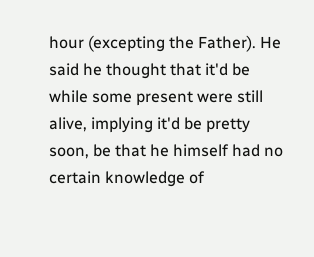hour (excepting the Father). He said he thought that it'd be while some present were still alive, implying it'd be pretty soon, be that he himself had no certain knowledge of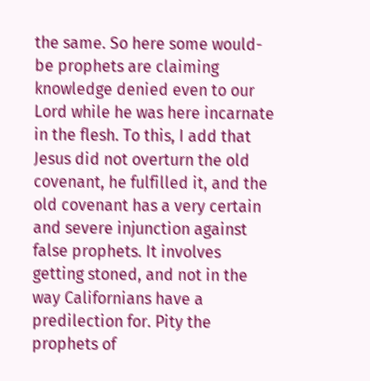the same. So here some would-be prophets are claiming knowledge denied even to our Lord while he was here incarnate in the flesh. To this, I add that Jesus did not overturn the old covenant, he fulfilled it, and the old covenant has a very certain and severe injunction against false prophets. It involves getting stoned, and not in the way Californians have a predilection for. Pity the prophets of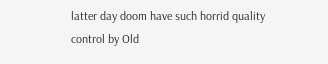latter day doom have such horrid quality control by Old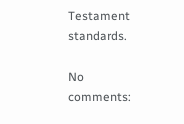Testament standards.

No comments: